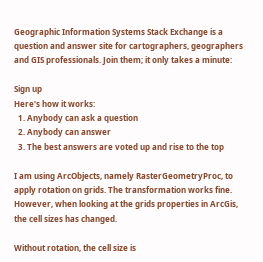Geographic Information Systems Stack Exchange is a question and answer site for cartographers, geographers and GIS professionals. Join them; it only takes a minute:

Sign up
Here's how it works:
  1. Anybody can ask a question
  2. Anybody can answer
  3. The best answers are voted up and rise to the top

I am using ArcObjects, namely RasterGeometryProc, to apply rotation on grids. The transformation works fine. However, when looking at the grids properties in ArcGis, the cell sizes has changed.

Without rotation, the cell size is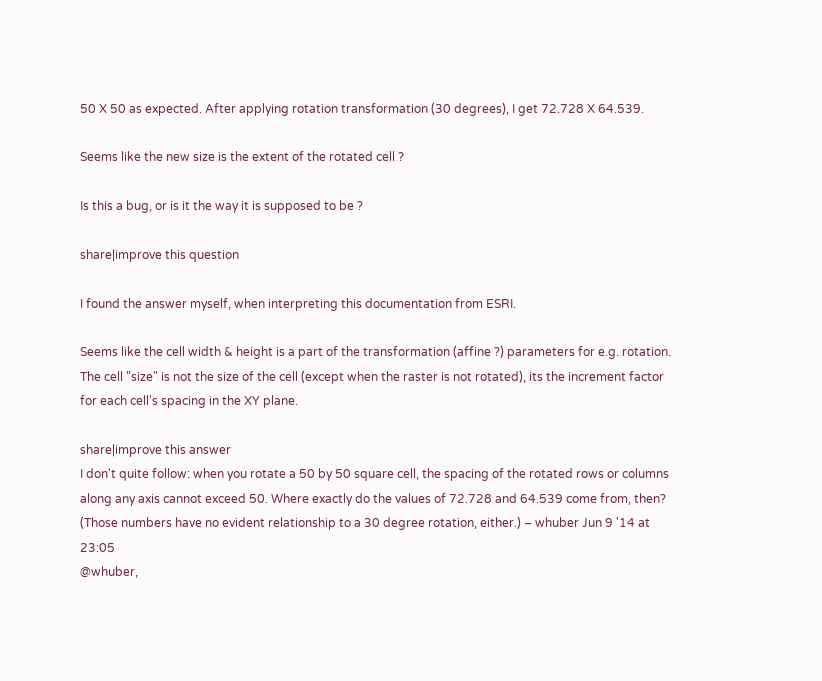50 X 50 as expected. After applying rotation transformation (30 degrees), I get 72.728 X 64.539.

Seems like the new size is the extent of the rotated cell ?

Is this a bug, or is it the way it is supposed to be ?

share|improve this question

I found the answer myself, when interpreting this documentation from ESRI.

Seems like the cell width & height is a part of the transformation (affine ?) parameters for e.g. rotation. The cell "size" is not the size of the cell (except when the raster is not rotated), its the increment factor for each cell's spacing in the XY plane.

share|improve this answer
I don't quite follow: when you rotate a 50 by 50 square cell, the spacing of the rotated rows or columns along any axis cannot exceed 50. Where exactly do the values of 72.728 and 64.539 come from, then? (Those numbers have no evident relationship to a 30 degree rotation, either.) – whuber Jun 9 '14 at 23:05
@whuber,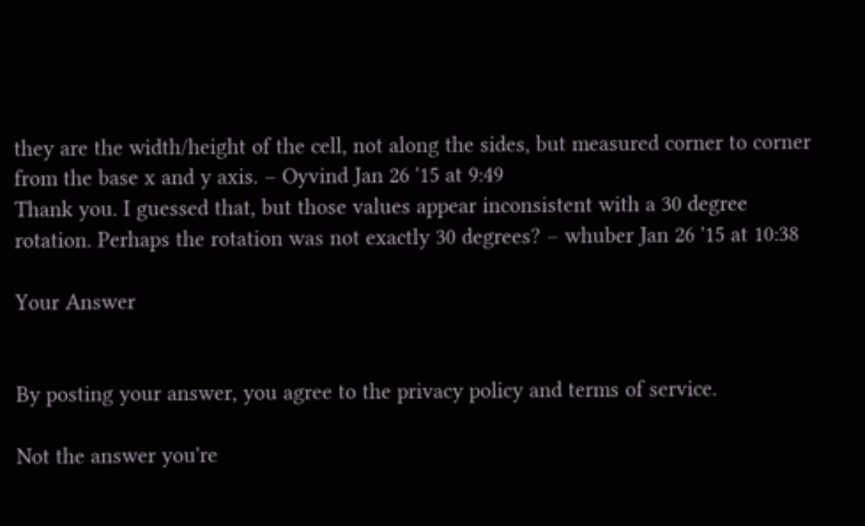they are the width/height of the cell, not along the sides, but measured corner to corner from the base x and y axis. – Oyvind Jan 26 '15 at 9:49
Thank you. I guessed that, but those values appear inconsistent with a 30 degree rotation. Perhaps the rotation was not exactly 30 degrees? – whuber Jan 26 '15 at 10:38

Your Answer


By posting your answer, you agree to the privacy policy and terms of service.

Not the answer you're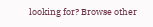looking for? Browse other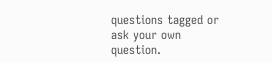questions tagged or ask your own question.